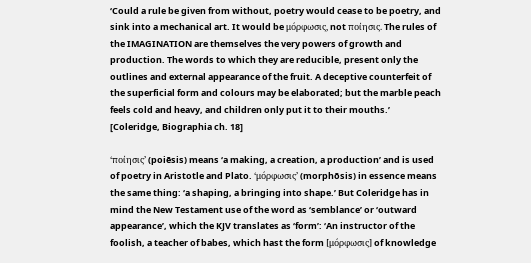‘Could a rule be given from without, poetry would cease to be poetry, and sink into a mechanical art. It would be μóρφωσις, not ποίησις. The rules of the IMAGINATION are themselves the very powers of growth and production. The words to which they are reducible, present only the outlines and external appearance of the fruit. A deceptive counterfeit of the superficial form and colours may be elaborated; but the marble peach feels cold and heavy, and children only put it to their mouths.’ [Coleridge, Biographia ch. 18]

‘ποίησις’ (poiēsis) means ‘a making, a creation, a production’ and is used of poetry in Aristotle and Plato. ‘μóρφωσις’ (morphōsis) in essence means the same thing: ‘a shaping, a bringing into shape.’ But Coleridge has in mind the New Testament use of the word as ‘semblance’ or ‘outward appearance’, which the KJV translates as ‘form’: ‘An instructor of the foolish, a teacher of babes, which hast the form [μóρφωσις] of knowledge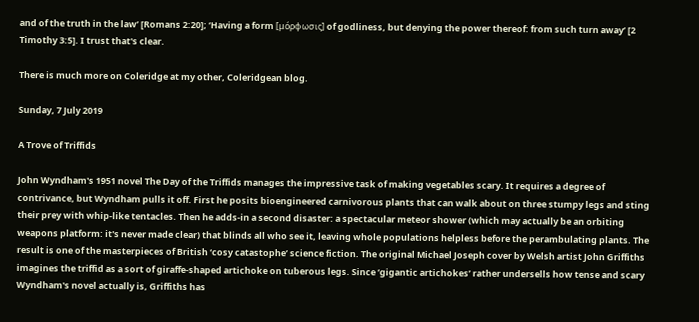and of the truth in the law’ [Romans 2:20]; ‘Having a form [μóρφωσις] of godliness, but denying the power thereof: from such turn away’ [2 Timothy 3:5]. I trust that's clear.

There is much more on Coleridge at my other, Coleridgean blog.

Sunday, 7 July 2019

A Trove of Triffids

John Wyndham's 1951 novel The Day of the Triffids manages the impressive task of making vegetables scary. It requires a degree of contrivance, but Wyndham pulls it off. First he posits bioengineered carnivorous plants that can walk about on three stumpy legs and sting their prey with whip-like tentacles. Then he adds-in a second disaster: a spectacular meteor shower (which may actually be an orbiting weapons platform: it's never made clear) that blinds all who see it, leaving whole populations helpless before the perambulating plants. The result is one of the masterpieces of British ‘cosy catastophe’ science fiction. The original Michael Joseph cover by Welsh artist John Griffiths imagines the triffid as a sort of giraffe-shaped artichoke on tuberous legs. Since ‘gigantic artichokes’ rather undersells how tense and scary Wyndham's novel actually is, Griffiths has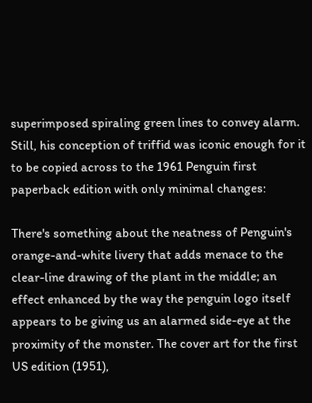superimposed spiraling green lines to convey alarm. Still, his conception of triffid was iconic enough for it to be copied across to the 1961 Penguin first paperback edition with only minimal changes:

There's something about the neatness of Penguin's orange-and-white livery that adds menace to the clear-line drawing of the plant in the middle; an effect enhanced by the way the penguin logo itself appears to be giving us an alarmed side-eye at the proximity of the monster. The cover art for the first US edition (1951),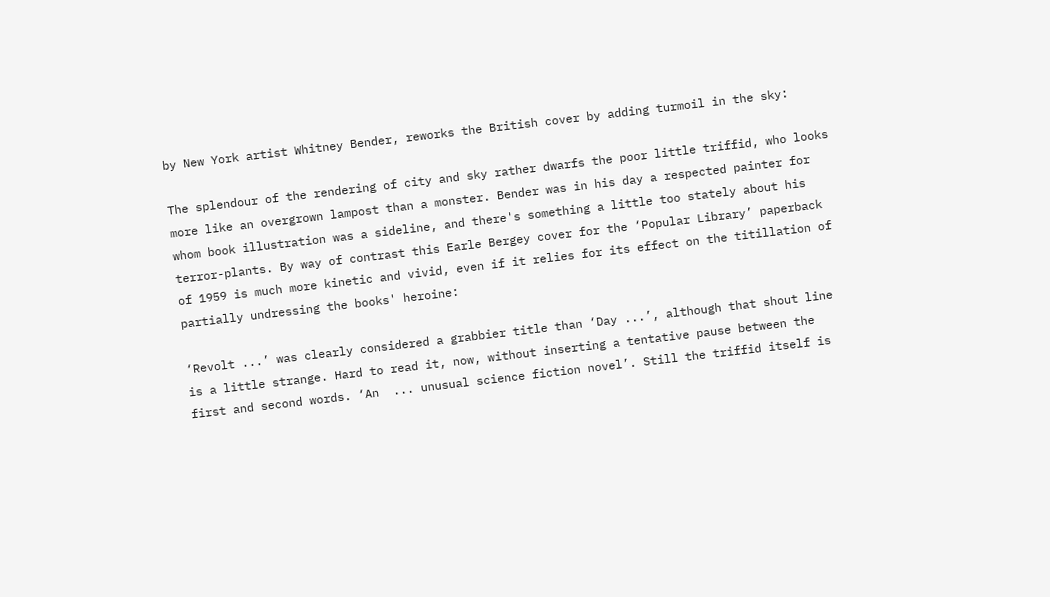by New York artist Whitney Bender, reworks the British cover by adding turmoil in the sky:

The splendour of the rendering of city and sky rather dwarfs the poor little triffid, who looks more like an overgrown lampost than a monster. Bender was in his day a respected painter for whom book illustration was a sideline, and there's something a little too stately about his terror-plants. By way of contrast this Earle Bergey cover for the ‘Popular Library’ paperback of 1959 is much more kinetic and vivid, even if it relies for its effect on the titillation of partially undressing the books' heroine:

‘Revolt ...’ was clearly considered a grabbier title than ‘Day ...’, although that shout line is a little strange. Hard to read it, now, without inserting a tentative pause between the first and second words. ‘An  ... unusual science fiction novel’. Still the triffid itself is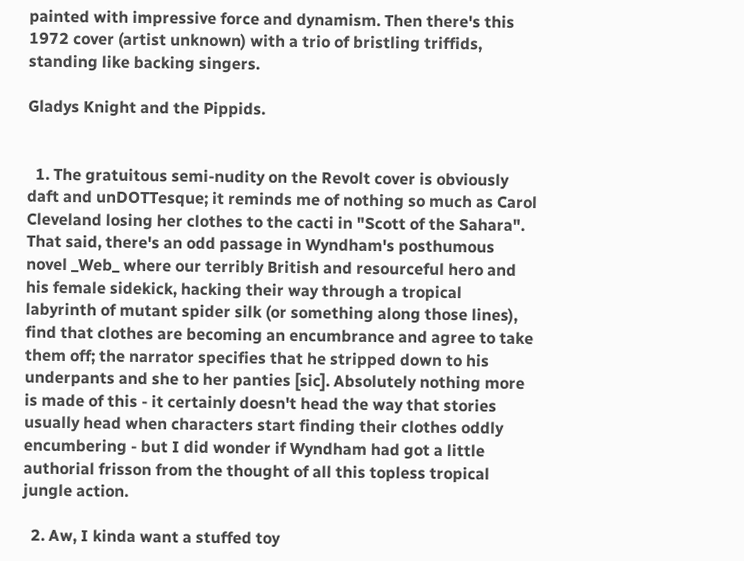painted with impressive force and dynamism. Then there's this 1972 cover (artist unknown) with a trio of bristling triffids, standing like backing singers.

Gladys Knight and the Pippids.


  1. The gratuitous semi-nudity on the Revolt cover is obviously daft and unDOTTesque; it reminds me of nothing so much as Carol Cleveland losing her clothes to the cacti in "Scott of the Sahara". That said, there's an odd passage in Wyndham's posthumous novel _Web_ where our terribly British and resourceful hero and his female sidekick, hacking their way through a tropical labyrinth of mutant spider silk (or something along those lines), find that clothes are becoming an encumbrance and agree to take them off; the narrator specifies that he stripped down to his underpants and she to her panties [sic]. Absolutely nothing more is made of this - it certainly doesn't head the way that stories usually head when characters start finding their clothes oddly encumbering - but I did wonder if Wyndham had got a little authorial frisson from the thought of all this topless tropical jungle action.

  2. Aw, I kinda want a stuffed toy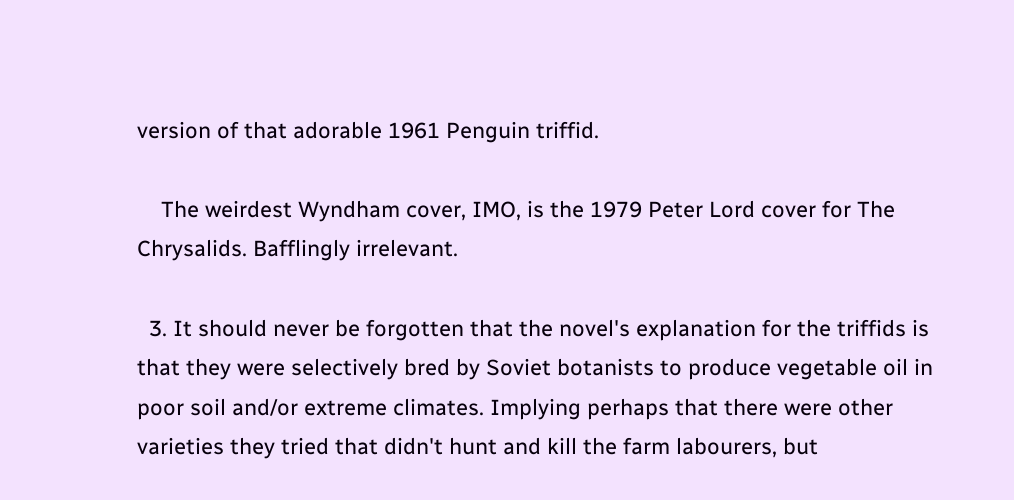version of that adorable 1961 Penguin triffid.

    The weirdest Wyndham cover, IMO, is the 1979 Peter Lord cover for The Chrysalids. Bafflingly irrelevant.

  3. It should never be forgotten that the novel's explanation for the triffids is that they were selectively bred by Soviet botanists to produce vegetable oil in poor soil and/or extreme climates. Implying perhaps that there were other varieties they tried that didn't hunt and kill the farm labourers, but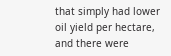that simply had lower oil yield per hectare, and there were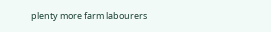plenty more farm labourers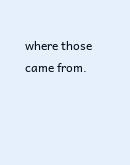where those came from.